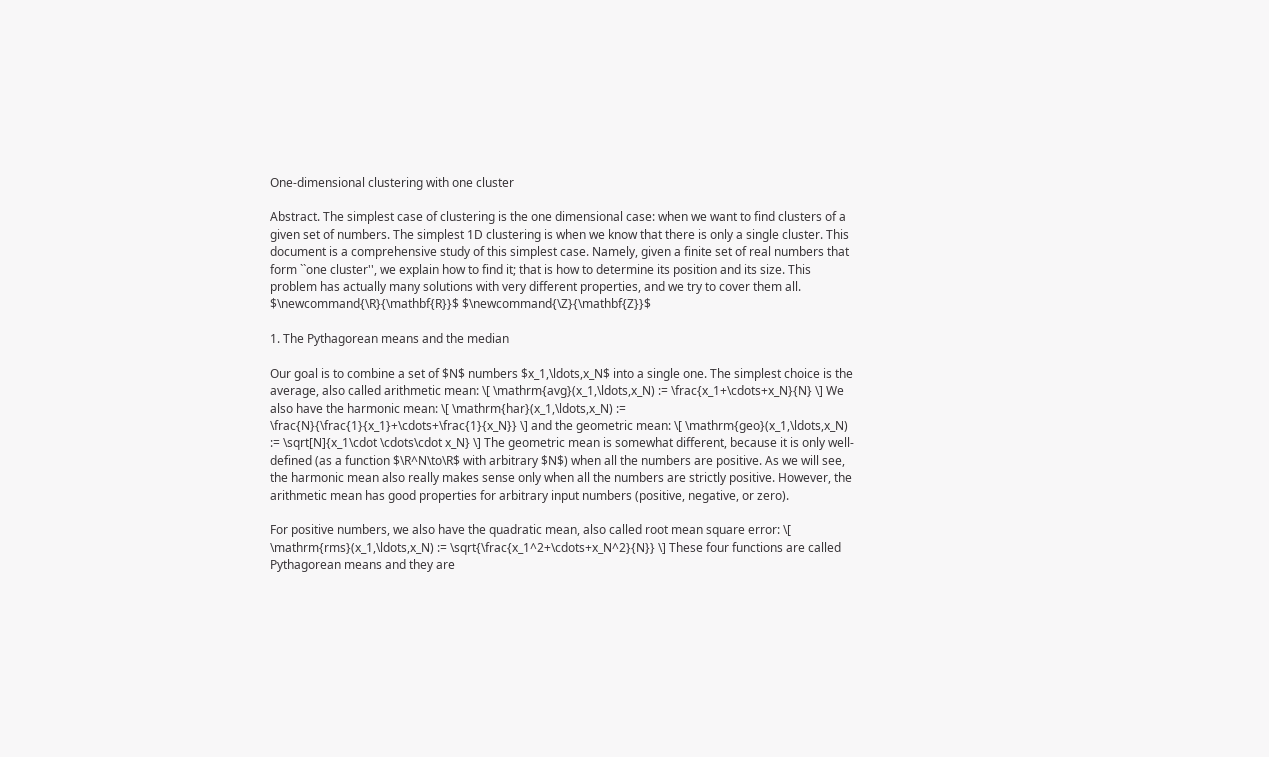One-dimensional clustering with one cluster

Abstract. The simplest case of clustering is the one dimensional case: when we want to find clusters of a given set of numbers. The simplest 1D clustering is when we know that there is only a single cluster. This document is a comprehensive study of this simplest case. Namely, given a finite set of real numbers that form ``one cluster'', we explain how to find it; that is how to determine its position and its size. This problem has actually many solutions with very different properties, and we try to cover them all.
$\newcommand{\R}{\mathbf{R}}$ $\newcommand{\Z}{\mathbf{Z}}$

1. The Pythagorean means and the median

Our goal is to combine a set of $N$ numbers $x_1,\ldots,x_N$ into a single one. The simplest choice is the average, also called arithmetic mean: \[ \mathrm{avg}(x_1,\ldots,x_N) := \frac{x_1+\cdots+x_N}{N} \] We also have the harmonic mean: \[ \mathrm{har}(x_1,\ldots,x_N) := \frac{N}{\frac{1}{x_1}+\cdots+\frac{1}{x_N}} \] and the geometric mean: \[ \mathrm{geo}(x_1,\ldots,x_N) := \sqrt[N]{x_1\cdot \cdots\cdot x_N} \] The geometric mean is somewhat different, because it is only well-defined (as a function $\R^N\to\R$ with arbitrary $N$) when all the numbers are positive. As we will see, the harmonic mean also really makes sense only when all the numbers are strictly positive. However, the arithmetic mean has good properties for arbitrary input numbers (positive, negative, or zero).

For positive numbers, we also have the quadratic mean, also called root mean square error: \[ \mathrm{rms}(x_1,\ldots,x_N) := \sqrt{\frac{x_1^2+\cdots+x_N^2}{N}} \] These four functions are called Pythagorean means and they are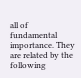all of fundamental importance. They are related by the following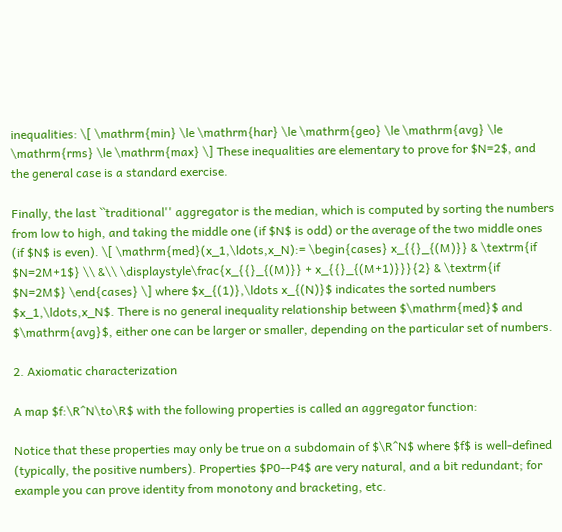inequalities: \[ \mathrm{min} \le \mathrm{har} \le \mathrm{geo} \le \mathrm{avg} \le \mathrm{rms} \le \mathrm{max} \] These inequalities are elementary to prove for $N=2$, and the general case is a standard exercise.

Finally, the last ``traditional'' aggregator is the median, which is computed by sorting the numbers from low to high, and taking the middle one (if $N$ is odd) or the average of the two middle ones (if $N$ is even). \[ \mathrm{med}(x_1,\ldots,x_N):= \begin{cases} x_{{}_{(M)}} & \textrm{if $N=2M+1$} \\ &\\ \displaystyle\frac{x_{{}_{(M)}} + x_{{}_{(M+1)}}}{2} & \textrm{if $N=2M$} \end{cases} \] where $x_{(1)},\ldots x_{(N)}$ indicates the sorted numbers $x_1,\ldots,x_N$. There is no general inequality relationship between $\mathrm{med}$ and $\mathrm{avg}$, either one can be larger or smaller, depending on the particular set of numbers.

2. Axiomatic characterization

A map $f:\R^N\to\R$ with the following properties is called an aggregator function:

Notice that these properties may only be true on a subdomain of $\R^N$ where $f$ is well-defined (typically, the positive numbers). Properties $P0--P4$ are very natural, and a bit redundant; for example you can prove identity from monotony and bracketing, etc.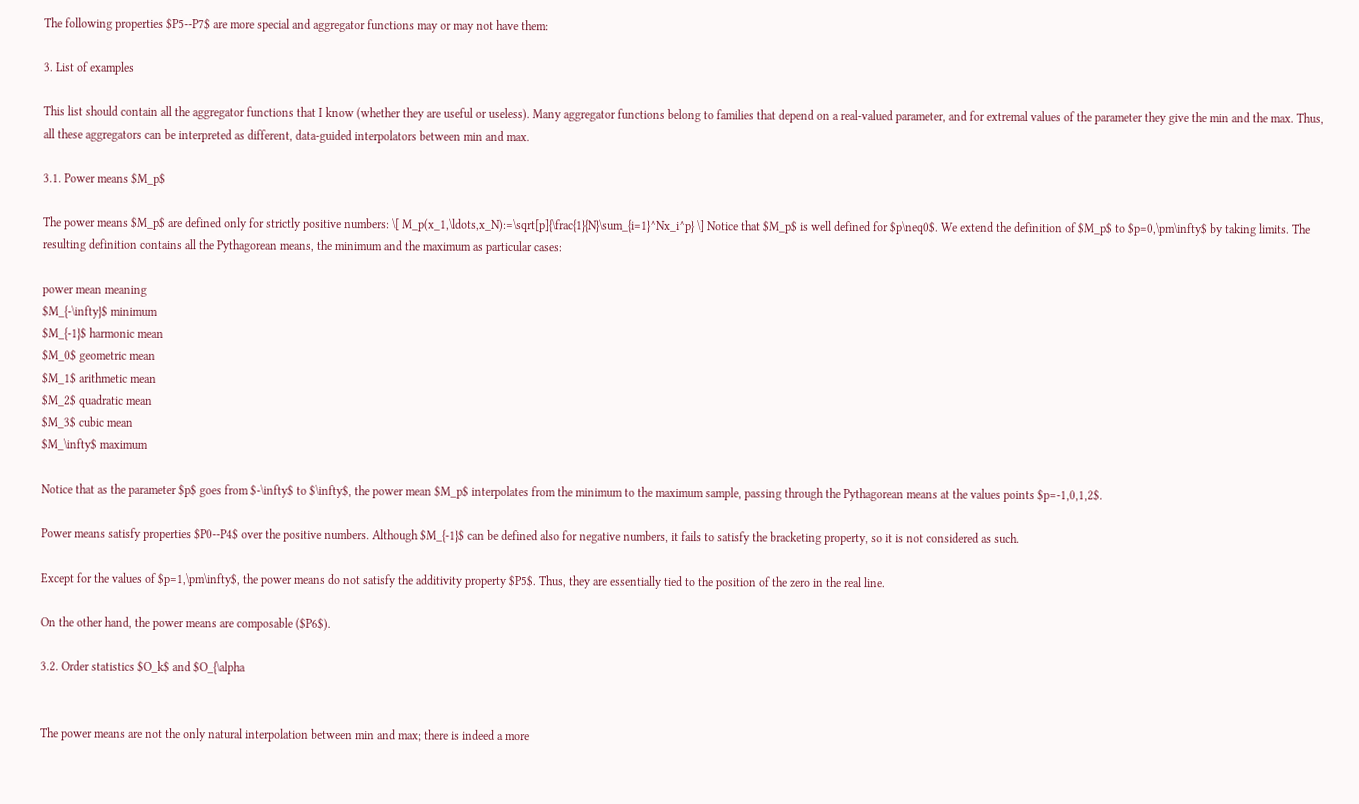The following properties $P5--P7$ are more special and aggregator functions may or may not have them:

3. List of examples

This list should contain all the aggregator functions that I know (whether they are useful or useless). Many aggregator functions belong to families that depend on a real-valued parameter, and for extremal values of the parameter they give the min and the max. Thus, all these aggregators can be interpreted as different, data-guided interpolators between min and max.

3.1. Power means $M_p$

The power means $M_p$ are defined only for strictly positive numbers: \[ M_p(x_1,\ldots,x_N):=\sqrt[p]{\frac{1}{N}\sum_{i=1}^Nx_i^p} \] Notice that $M_p$ is well defined for $p\neq0$. We extend the definition of $M_p$ to $p=0,\pm\infty$ by taking limits. The resulting definition contains all the Pythagorean means, the minimum and the maximum as particular cases:

power mean meaning
$M_{-\infty}$ minimum
$M_{-1}$ harmonic mean
$M_0$ geometric mean
$M_1$ arithmetic mean
$M_2$ quadratic mean
$M_3$ cubic mean
$M_\infty$ maximum

Notice that as the parameter $p$ goes from $-\infty$ to $\infty$, the power mean $M_p$ interpolates from the minimum to the maximum sample, passing through the Pythagorean means at the values points $p=-1,0,1,2$.

Power means satisfy properties $P0--P4$ over the positive numbers. Although $M_{-1}$ can be defined also for negative numbers, it fails to satisfy the bracketing property, so it is not considered as such.

Except for the values of $p=1,\pm\infty$, the power means do not satisfy the additivity property $P5$. Thus, they are essentially tied to the position of the zero in the real line.

On the other hand, the power means are composable ($P6$).

3.2. Order statistics $O_k$ and $O_{\alpha


The power means are not the only natural interpolation between min and max; there is indeed a more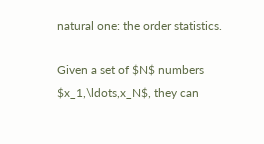natural one: the order statistics.

Given a set of $N$ numbers $x_1,\ldots,x_N$, they can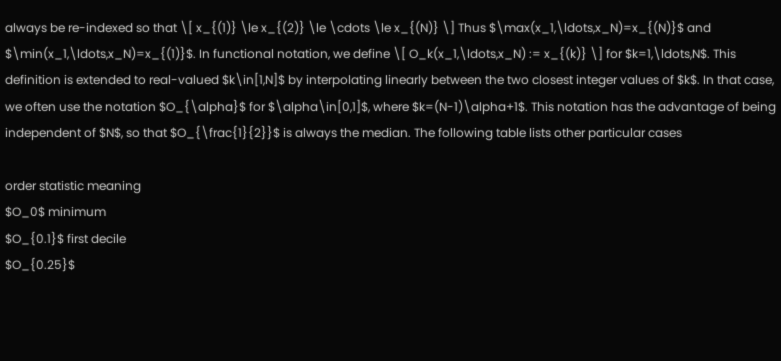always be re-indexed so that \[ x_{(1)} \le x_{(2)} \le \cdots \le x_{(N)} \] Thus $\max(x_1,\ldots,x_N)=x_{(N)}$ and $\min(x_1,\ldots,x_N)=x_{(1)}$. In functional notation, we define \[ O_k(x_1,\ldots,x_N) := x_{(k)} \] for $k=1,\ldots,N$. This definition is extended to real-valued $k\in[1,N]$ by interpolating linearly between the two closest integer values of $k$. In that case, we often use the notation $O_{\alpha}$ for $\alpha\in[0,1]$, where $k=(N-1)\alpha+1$. This notation has the advantage of being independent of $N$, so that $O_{\frac{1}{2}}$ is always the median. The following table lists other particular cases

order statistic meaning
$O_0$ minimum
$O_{0.1}$ first decile
$O_{0.25}$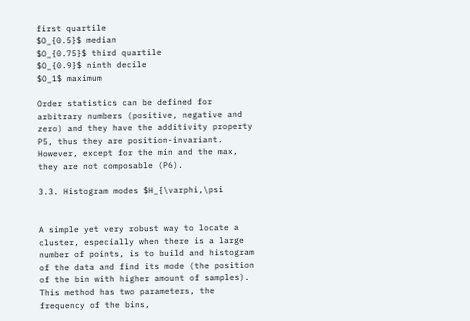first quartile
$O_{0.5}$ median
$O_{0.75}$ third quartile
$O_{0.9}$ ninth decile
$O_1$ maximum

Order statistics can be defined for arbitrary numbers (positive, negative and zero) and they have the additivity property P5, thus they are position-invariant. However, except for the min and the max, they are not composable (P6).

3.3. Histogram modes $H_{\varphi,\psi


A simple yet very robust way to locate a cluster, especially when there is a large number of points, is to build and histogram of the data and find its mode (the position of the bin with higher amount of samples). This method has two parameters, the frequency of the bins,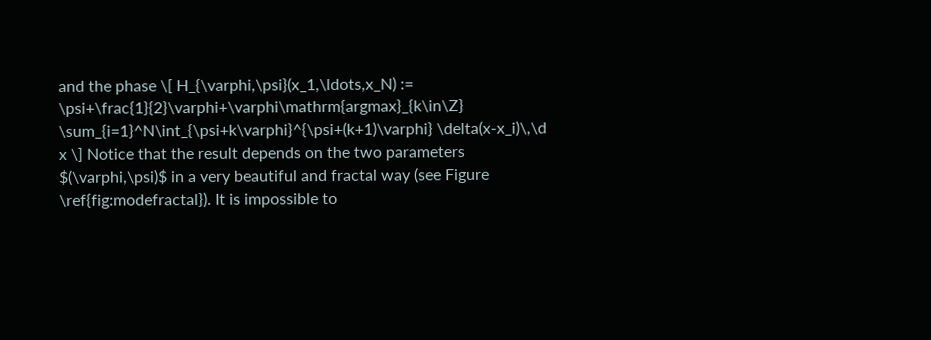and the phase \[ H_{\varphi,\psi}(x_1,\ldots,x_N) := \psi+\frac{1}{2}\varphi+\varphi\mathrm{argmax}_{k\in\Z} \sum_{i=1}^N\int_{\psi+k\varphi}^{\psi+(k+1)\varphi} \delta(x-x_i)\,\d x \] Notice that the result depends on the two parameters $(\varphi,\psi)$ in a very beautiful and fractal way (see Figure \ref{fig:modefractal}). It is impossible to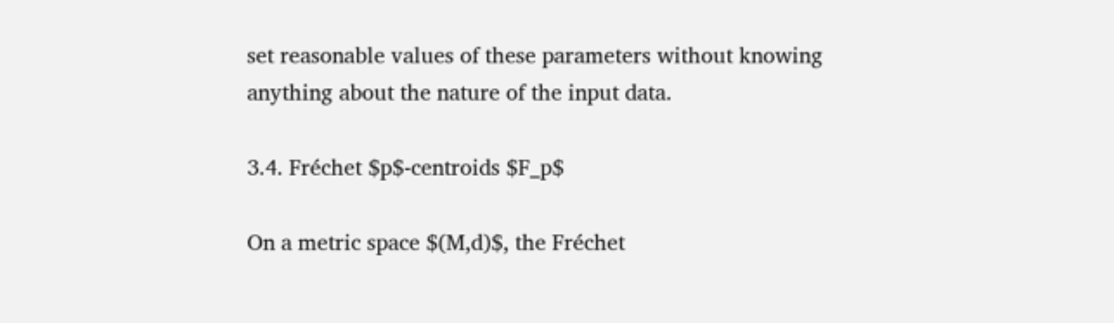set reasonable values of these parameters without knowing anything about the nature of the input data.

3.4. Fréchet $p$-centroids $F_p$

On a metric space $(M,d)$, the Fréchet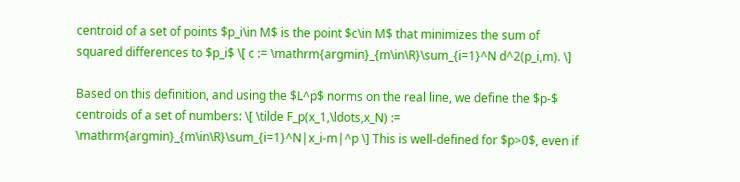centroid of a set of points $p_i\in M$ is the point $c\in M$ that minimizes the sum of squared differences to $p_i$ \[ c := \mathrm{argmin}_{m\in\R}\sum_{i=1}^N d^2(p_i,m). \]

Based on this definition, and using the $L^p$ norms on the real line, we define the $p-$ centroids of a set of numbers: \[ \tilde F_p(x_1,\ldots,x_N) := \mathrm{argmin}_{m\in\R}\sum_{i=1}^N|x_i-m|^p \] This is well-defined for $p>0$, even if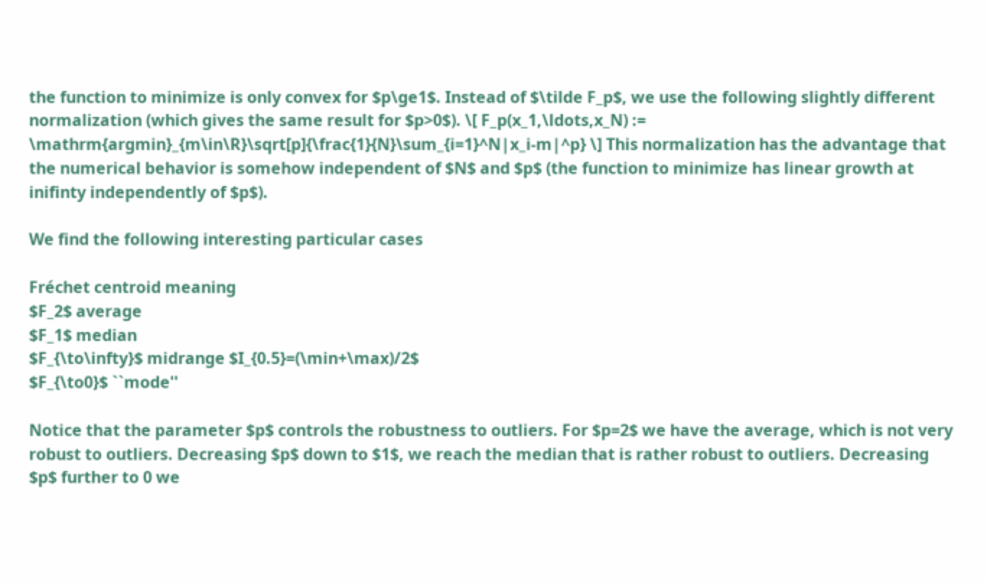the function to minimize is only convex for $p\ge1$. Instead of $\tilde F_p$, we use the following slightly different normalization (which gives the same result for $p>0$). \[ F_p(x_1,\ldots,x_N) := \mathrm{argmin}_{m\in\R}\sqrt[p]{\frac{1}{N}\sum_{i=1}^N|x_i-m|^p} \] This normalization has the advantage that the numerical behavior is somehow independent of $N$ and $p$ (the function to minimize has linear growth at inifinty independently of $p$).

We find the following interesting particular cases

Fréchet centroid meaning
$F_2$ average
$F_1$ median
$F_{\to\infty}$ midrange $I_{0.5}=(\min+\max)/2$
$F_{\to0}$ ``mode''

Notice that the parameter $p$ controls the robustness to outliers. For $p=2$ we have the average, which is not very robust to outliers. Decreasing $p$ down to $1$, we reach the median that is rather robust to outliers. Decreasing $p$ further to 0 we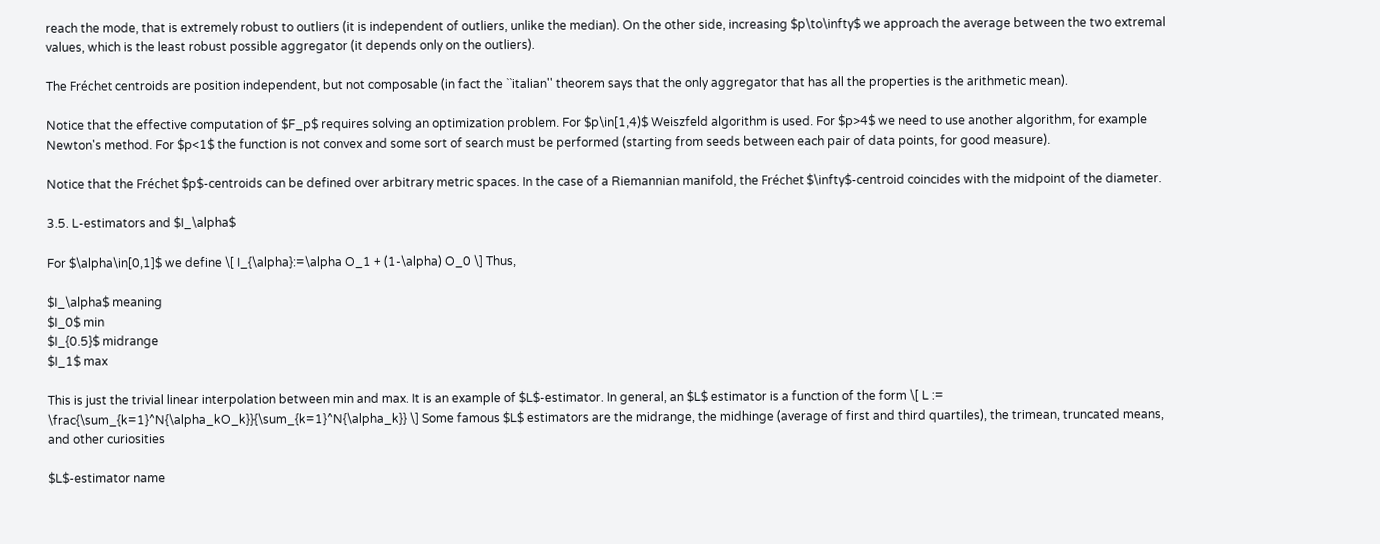reach the mode, that is extremely robust to outliers (it is independent of outliers, unlike the median). On the other side, increasing $p\to\infty$ we approach the average between the two extremal values, which is the least robust possible aggregator (it depends only on the outliers).

The Fréchet centroids are position independent, but not composable (in fact the ``italian'' theorem says that the only aggregator that has all the properties is the arithmetic mean).

Notice that the effective computation of $F_p$ requires solving an optimization problem. For $p\in[1,4)$ Weiszfeld algorithm is used. For $p>4$ we need to use another algorithm, for example Newton's method. For $p<1$ the function is not convex and some sort of search must be performed (starting from seeds between each pair of data points, for good measure).

Notice that the Fréchet $p$-centroids can be defined over arbitrary metric spaces. In the case of a Riemannian manifold, the Fréchet $\infty$-centroid coincides with the midpoint of the diameter.

3.5. L-estimators and $I_\alpha$

For $\alpha\in[0,1]$ we define \[ I_{\alpha}:=\alpha O_1 + (1-\alpha) O_0 \] Thus,

$I_\alpha$ meaning
$I_0$ min
$I_{0.5}$ midrange
$I_1$ max

This is just the trivial linear interpolation between min and max. It is an example of $L$-estimator. In general, an $L$ estimator is a function of the form \[ L := \frac{\sum_{k=1}^N{\alpha_kO_k}}{\sum_{k=1}^N{\alpha_k}} \] Some famous $L$ estimators are the midrange, the midhinge (average of first and third quartiles), the trimean, truncated means, and other curiosities

$L$-estimator name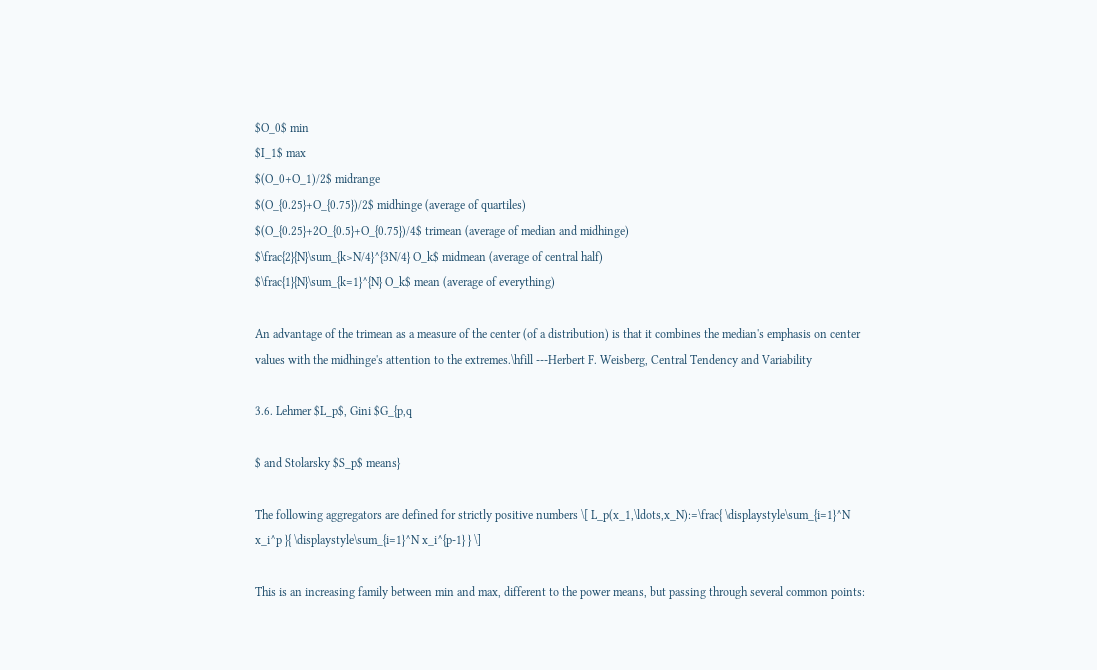$O_0$ min
$I_1$ max
$(O_0+O_1)/2$ midrange
$(O_{0.25}+O_{0.75})/2$ midhinge (average of quartiles)
$(O_{0.25}+2O_{0.5}+O_{0.75})/4$ trimean (average of median and midhinge)
$\frac{2}{N}\sum_{k>N/4}^{3N/4} O_k$ midmean (average of central half)
$\frac{1}{N}\sum_{k=1}^{N} O_k$ mean (average of everything)

An advantage of the trimean as a measure of the center (of a distribution) is that it combines the median's emphasis on center values with the midhinge's attention to the extremes.\hfill ---Herbert F. Weisberg, Central Tendency and Variability

3.6. Lehmer $L_p$, Gini $G_{p,q

$ and Stolarsky $S_p$ means}

The following aggregators are defined for strictly positive numbers \[ L_p(x_1,\ldots,x_N):=\frac{ \displaystyle\sum_{i=1}^N x_i^p }{ \displaystyle\sum_{i=1}^N x_i^{p-1} } \]

This is an increasing family between min and max, different to the power means, but passing through several common points: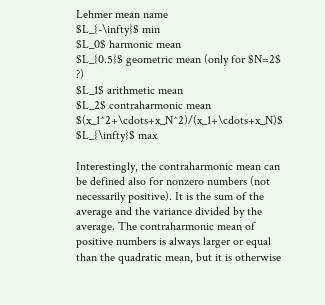Lehmer mean name
$L_{-\infty}$ min
$L_0$ harmonic mean
$L_{0.5}$ geometric mean (only for $N=2$ ?)
$L_1$ arithmetic mean
$L_2$ contraharmonic mean $(x_1^2+\cdots+x_N^2)/(x_1+\cdots+x_N)$
$L_{\infty}$ max

Interestingly, the contraharmonic mean can be defined also for nonzero numbers (not necessarily positive). It is the sum of the average and the variance divided by the average. The contraharmonic mean of positive numbers is always larger or equal than the quadratic mean, but it is otherwise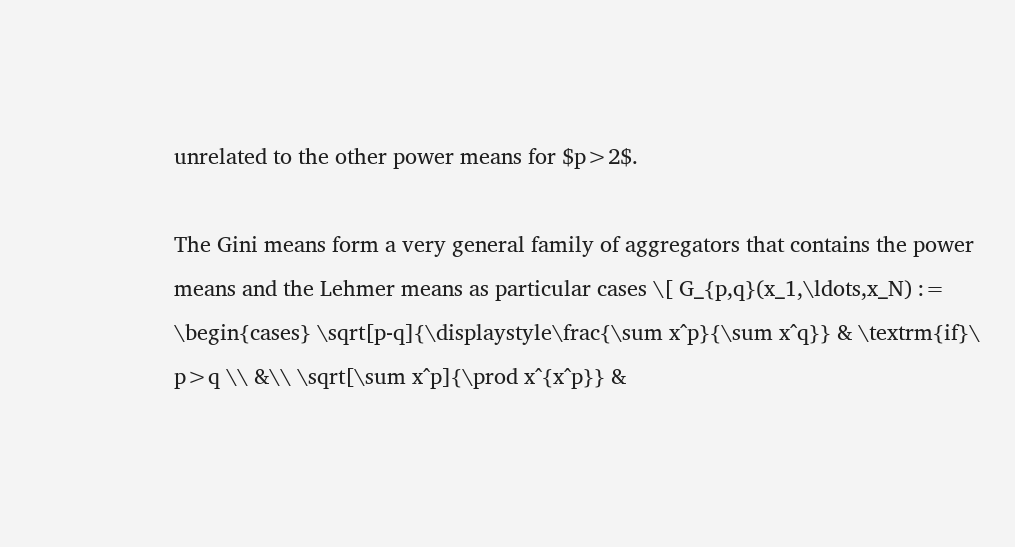unrelated to the other power means for $p>2$.

The Gini means form a very general family of aggregators that contains the power means and the Lehmer means as particular cases \[ G_{p,q}(x_1,\ldots,x_N) := \begin{cases} \sqrt[p-q]{\displaystyle\frac{\sum x^p}{\sum x^q}} & \textrm{if}\ p>q \\ &\\ \sqrt[\sum x^p]{\prod x^{x^p}} &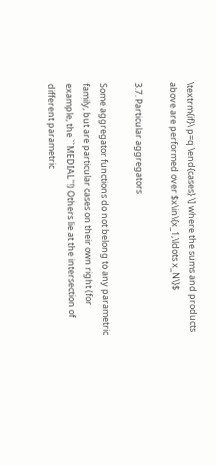\textrm{if}\ p=q \end{cases} \] where the sums and products above are performed over $x\in\{x_1,\ldots x_N\}$

3.7. Particular aggregators

Some aggregator functions do not belong to any parametric family, but are particular cases on their own right (for example, the ``MEDIAL''!) Others lie at the intersection of different parametric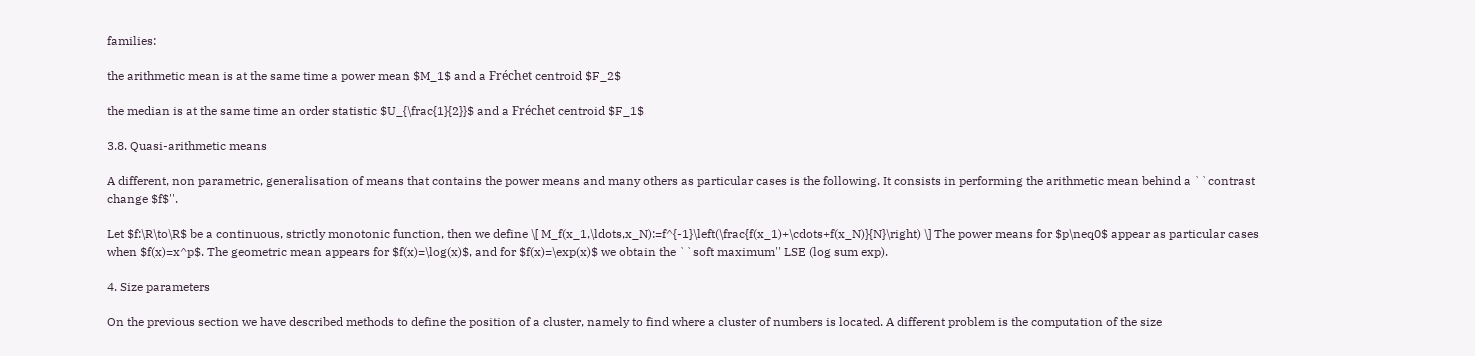families:

the arithmetic mean is at the same time a power mean $M_1$ and a Fréchet centroid $F_2$

the median is at the same time an order statistic $U_{\frac{1}{2}}$ and a Fréchet centroid $F_1$

3.8. Quasi-arithmetic means

A different, non parametric, generalisation of means that contains the power means and many others as particular cases is the following. It consists in performing the arithmetic mean behind a ``contrast change $f$''.

Let $f:\R\to\R$ be a continuous, strictly monotonic function, then we define \[ M_f(x_1,\ldots,x_N):=f^{-1}\left(\frac{f(x_1)+\cdots+f(x_N)}{N}\right) \] The power means for $p\neq0$ appear as particular cases when $f(x)=x^p$. The geometric mean appears for $f(x)=\log(x)$, and for $f(x)=\exp(x)$ we obtain the ``soft maximum'' LSE (log sum exp).

4. Size parameters

On the previous section we have described methods to define the position of a cluster, namely to find where a cluster of numbers is located. A different problem is the computation of the size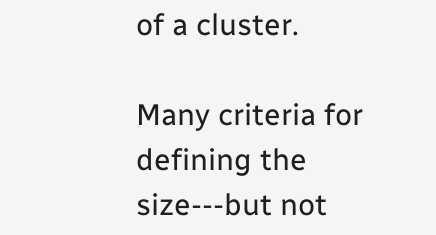of a cluster.

Many criteria for defining the size---but not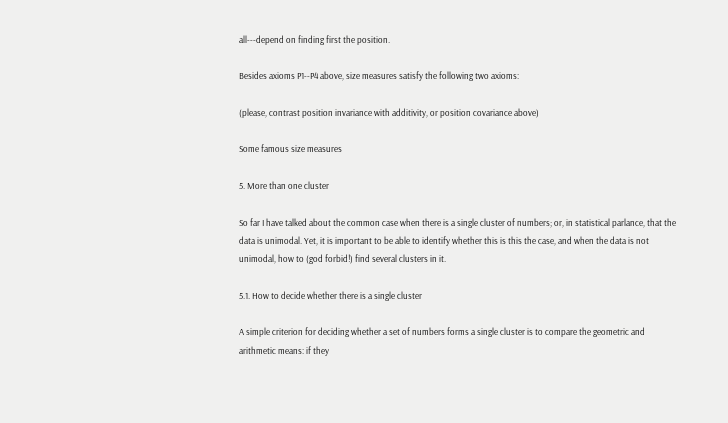all---depend on finding first the position.

Besides axioms P1--P4 above, size measures satisfy the following two axioms:

(please, contrast position invariance with additivity, or position covariance above)

Some famous size measures

5. More than one cluster

So far I have talked about the common case when there is a single cluster of numbers; or, in statistical parlance, that the data is unimodal. Yet, it is important to be able to identify whether this is this the case, and when the data is not unimodal, how to (god forbid!) find several clusters in it.

5.1. How to decide whether there is a single cluster

A simple criterion for deciding whether a set of numbers forms a single cluster is to compare the geometric and arithmetic means: if they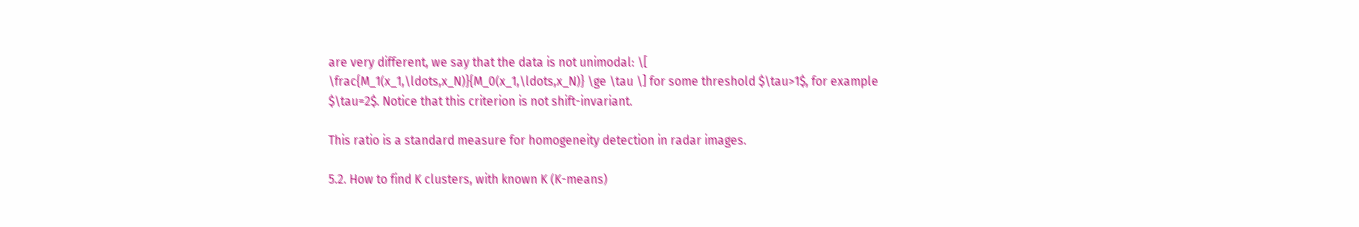are very different, we say that the data is not unimodal: \[ \frac{M_1(x_1,\ldots,x_N)}{M_0(x_1,\ldots,x_N)} \ge \tau \] for some threshold $\tau>1$, for example $\tau=2$. Notice that this criterion is not shift-invariant.

This ratio is a standard measure for homogeneity detection in radar images.

5.2. How to find K clusters, with known K (K-means)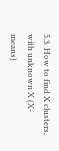5.3. How to find X clusters, with unknown X (X-means)